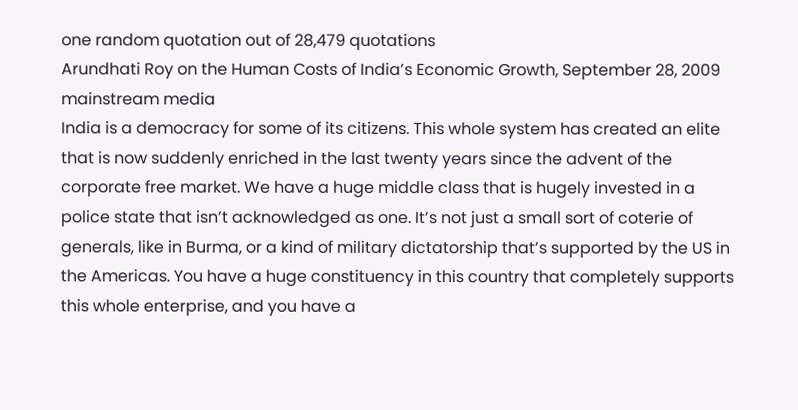one random quotation out of 28,479 quotations
Arundhati Roy on the Human Costs of India’s Economic Growth, September 28, 2009
mainstream media
India is a democracy for some of its citizens. This whole system has created an elite that is now suddenly enriched in the last twenty years since the advent of the corporate free market. We have a huge middle class that is hugely invested in a police state that isn’t acknowledged as one. It’s not just a small sort of coterie of generals, like in Burma, or a kind of military dictatorship that’s supported by the US in the Americas. You have a huge constituency in this country that completely supports this whole enterprise, and you have a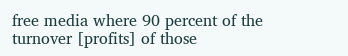free media where 90 percent of the turnover [profits] of those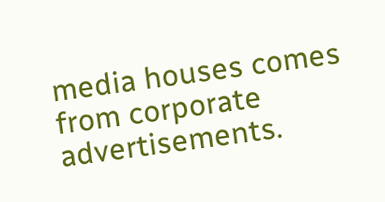media houses comes from corporate advertisements.